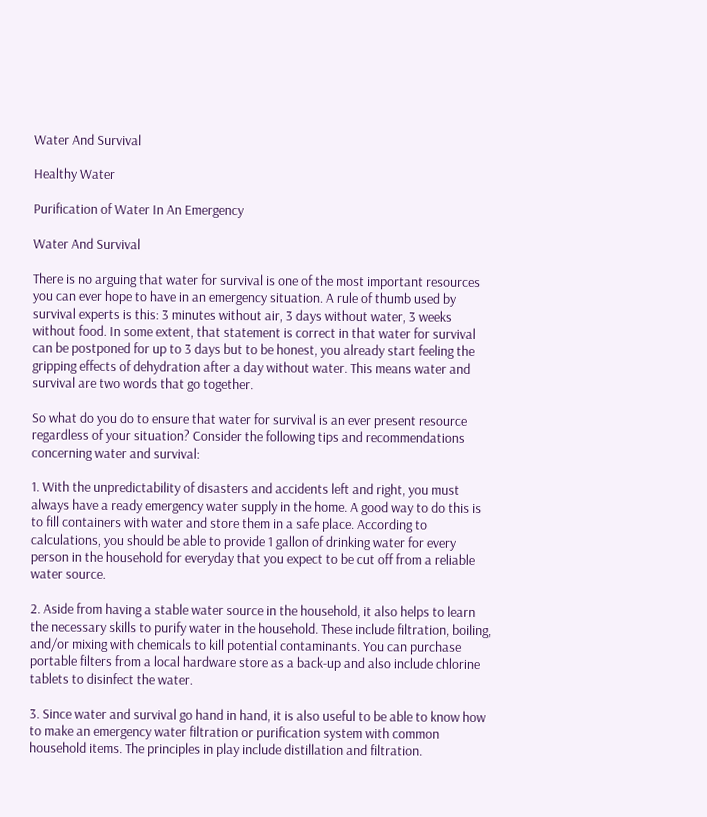Water And Survival

Healthy Water

Purification of Water In An Emergency

Water And Survival

There is no arguing that water for survival is one of the most important resources you can ever hope to have in an emergency situation. A rule of thumb used by survival experts is this: 3 minutes without air, 3 days without water, 3 weeks without food. In some extent, that statement is correct in that water for survival can be postponed for up to 3 days but to be honest, you already start feeling the gripping effects of dehydration after a day without water. This means water and survival are two words that go together.

So what do you do to ensure that water for survival is an ever present resource regardless of your situation? Consider the following tips and recommendations concerning water and survival:

1. With the unpredictability of disasters and accidents left and right, you must always have a ready emergency water supply in the home. A good way to do this is to fill containers with water and store them in a safe place. According to calculations, you should be able to provide 1 gallon of drinking water for every person in the household for everyday that you expect to be cut off from a reliable water source.

2. Aside from having a stable water source in the household, it also helps to learn the necessary skills to purify water in the household. These include filtration, boiling, and/or mixing with chemicals to kill potential contaminants. You can purchase portable filters from a local hardware store as a back-up and also include chlorine tablets to disinfect the water.

3. Since water and survival go hand in hand, it is also useful to be able to know how to make an emergency water filtration or purification system with common household items. The principles in play include distillation and filtration.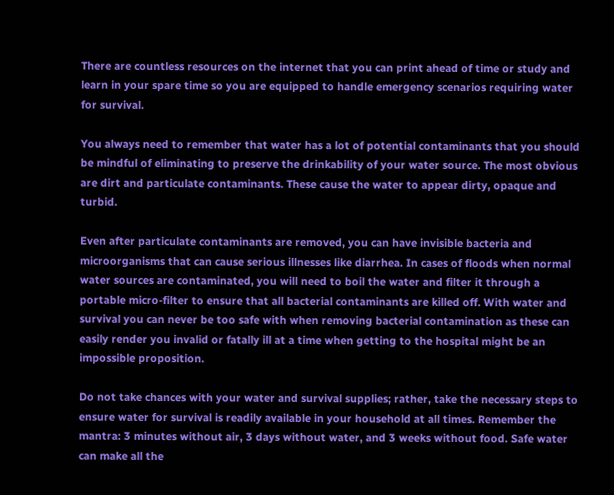There are countless resources on the internet that you can print ahead of time or study and learn in your spare time so you are equipped to handle emergency scenarios requiring water for survival.

You always need to remember that water has a lot of potential contaminants that you should be mindful of eliminating to preserve the drinkability of your water source. The most obvious are dirt and particulate contaminants. These cause the water to appear dirty, opaque and turbid.

Even after particulate contaminants are removed, you can have invisible bacteria and microorganisms that can cause serious illnesses like diarrhea. In cases of floods when normal water sources are contaminated, you will need to boil the water and filter it through a portable micro-filter to ensure that all bacterial contaminants are killed off. With water and survival you can never be too safe with when removing bacterial contamination as these can easily render you invalid or fatally ill at a time when getting to the hospital might be an impossible proposition.

Do not take chances with your water and survival supplies; rather, take the necessary steps to ensure water for survival is readily available in your household at all times. Remember the mantra: 3 minutes without air, 3 days without water, and 3 weeks without food. Safe water can make all the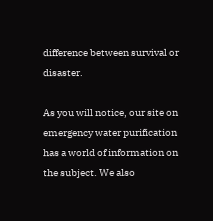difference between survival or disaster.

As you will notice, our site on emergency water purification has a world of information on the subject. We also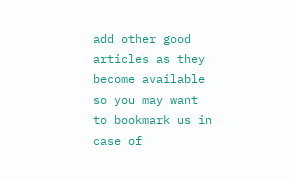add other good articles as they become available so you may want to bookmark us in case of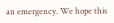an emergency. We hope this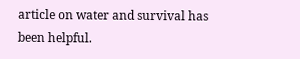article on water and survival has been helpful.